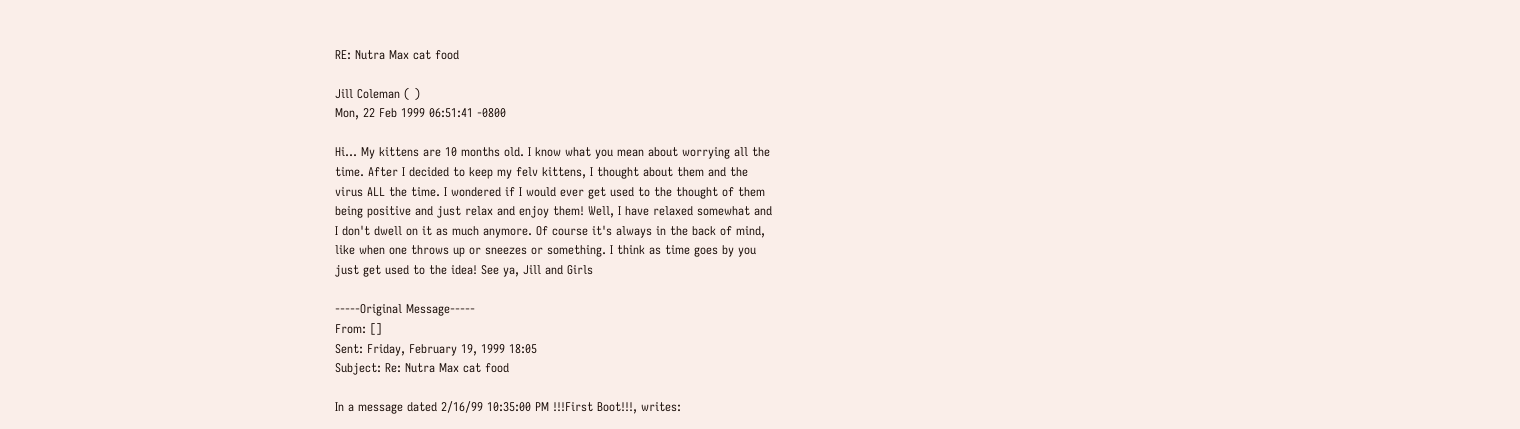RE: Nutra Max cat food

Jill Coleman ( )
Mon, 22 Feb 1999 06:51:41 -0800

Hi... My kittens are 10 months old. I know what you mean about worrying all the
time. After I decided to keep my felv kittens, I thought about them and the
virus ALL the time. I wondered if I would ever get used to the thought of them
being positive and just relax and enjoy them! Well, I have relaxed somewhat and
I don't dwell on it as much anymore. Of course it's always in the back of mind,
like when one throws up or sneezes or something. I think as time goes by you
just get used to the idea! See ya, Jill and Girls

-----Original Message-----
From: []
Sent: Friday, February 19, 1999 18:05
Subject: Re: Nutra Max cat food

In a message dated 2/16/99 10:35:00 PM !!!First Boot!!!, writes: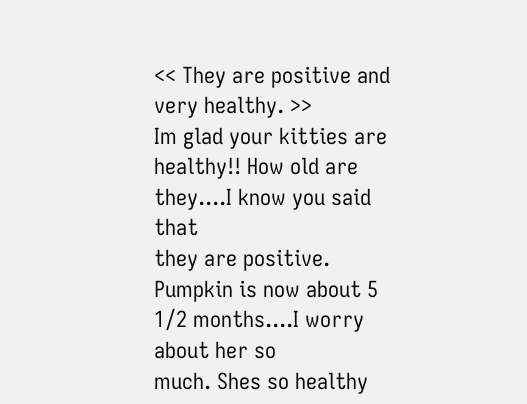<< They are positive and very healthy. >>
Im glad your kitties are healthy!! How old are they....I know you said that
they are positive. Pumpkin is now about 5 1/2 months....I worry about her so
much. Shes so healthy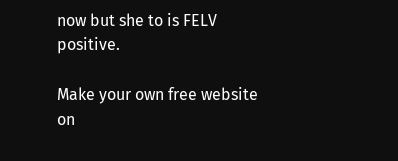now but she to is FELV positive.

Make your own free website on